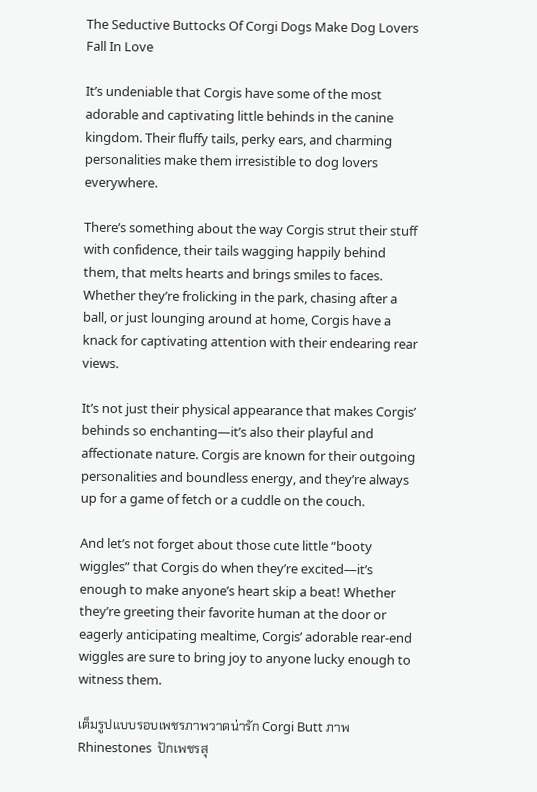The Seductive Buttocks Of Corgi Dogs Make Dog Lovers Fall In Love

It’s undeniable that Corgis have some of the most adorable and captivating little behinds in the canine kingdom. Their fluffy tails, perky ears, and charming personalities make them irresistible to dog lovers everywhere.

There’s something about the way Corgis strut their stuff with confidence, their tails wagging happily behind them, that melts hearts and brings smiles to faces. Whether they’re frolicking in the park, chasing after a ball, or just lounging around at home, Corgis have a knack for captivating attention with their endearing rear views.

It’s not just their physical appearance that makes Corgis’ behinds so enchanting—it’s also their playful and affectionate nature. Corgis are known for their outgoing personalities and boundless energy, and they’re always up for a game of fetch or a cuddle on the couch.

And let’s not forget about those cute little “booty wiggles” that Corgis do when they’re excited—it’s enough to make anyone’s heart skip a beat! Whether they’re greeting their favorite human at the door or eagerly anticipating mealtime, Corgis’ adorable rear-end wiggles are sure to bring joy to anyone lucky enough to witness them.

เต็มรูปแบบรอบเพชรภาพวาดน่ารัก Corgi Butt ภาพ Rhinestones  ปักเพชรสุ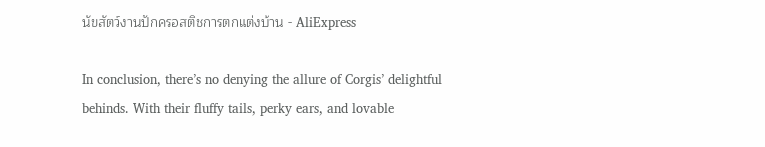นัขสัตว์งานปักครอสติชการตกแต่งบ้าน - AliExpress

In conclusion, there’s no denying the allure of Corgis’ delightful behinds. With their fluffy tails, perky ears, and lovable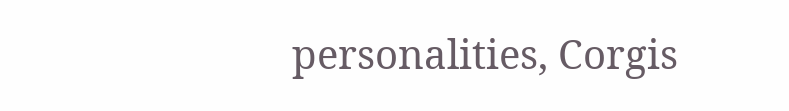personalities, Corgis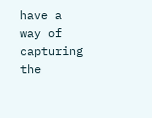have a way of capturing the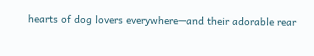hearts of dog lovers everywhere—and their adorable rear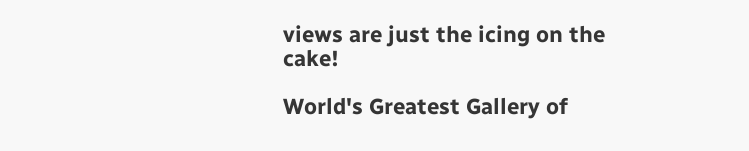views are just the icing on the cake!

World's Greatest Gallery of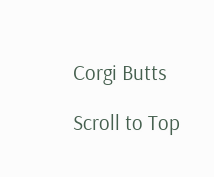Corgi Butts

Scroll to Top